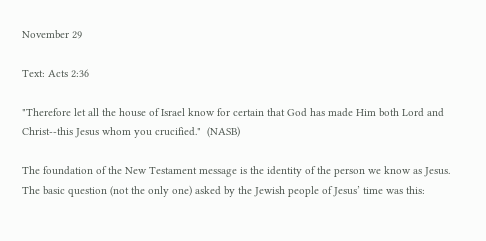November 29

Text: Acts 2:36

"Therefore let all the house of Israel know for certain that God has made Him both Lord and Christ--this Jesus whom you crucified."  (NASB)

The foundation of the New Testament message is the identity of the person we know as Jesus.  The basic question (not the only one) asked by the Jewish people of Jesus’ time was this: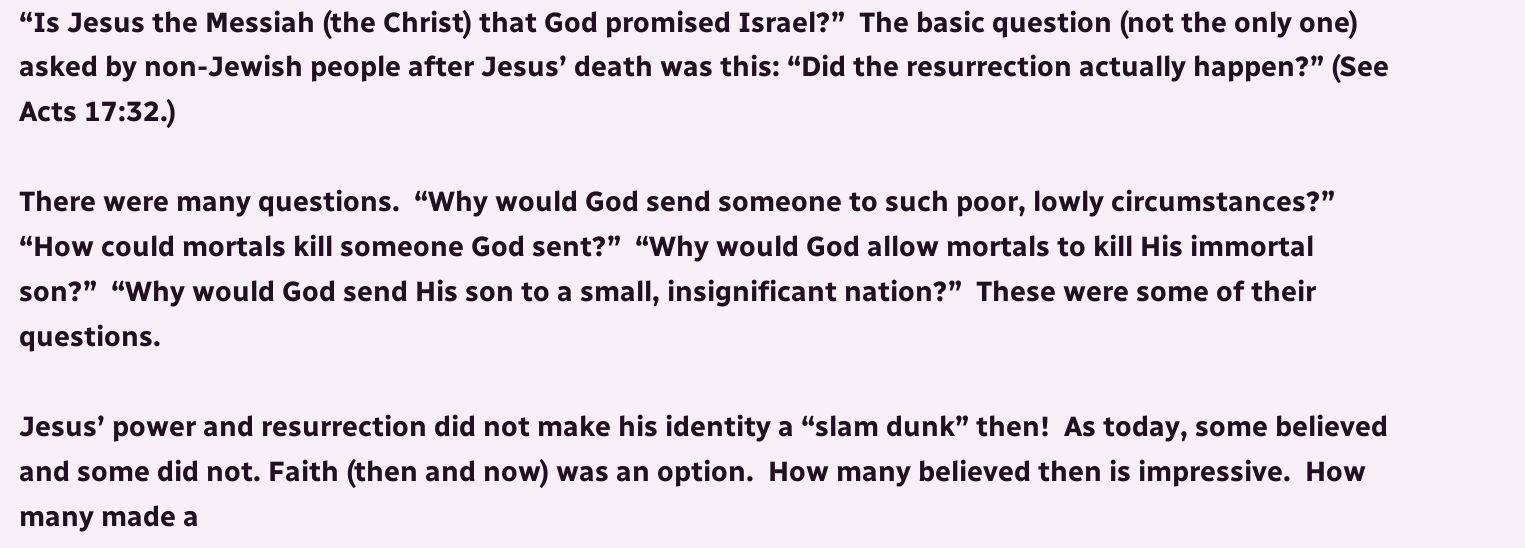“Is Jesus the Messiah (the Christ) that God promised Israel?”  The basic question (not the only one) asked by non-Jewish people after Jesus’ death was this: “Did the resurrection actually happen?” (See Acts 17:32.)

There were many questions.  “Why would God send someone to such poor, lowly circumstances?”  “How could mortals kill someone God sent?”  “Why would God allow mortals to kill His immortal son?”  “Why would God send His son to a small, insignificant nation?”  These were some of their questions.

Jesus’ power and resurrection did not make his identity a “slam dunk” then!  As today, some believed and some did not. Faith (then and now) was an option.  How many believed then is impressive.  How many made a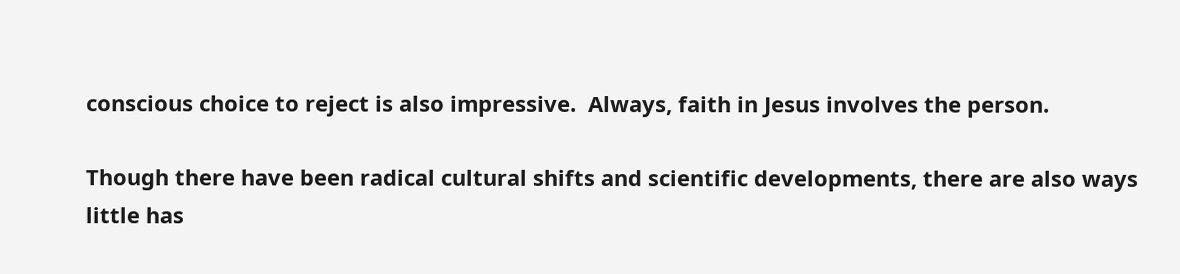conscious choice to reject is also impressive.  Always, faith in Jesus involves the person.

Though there have been radical cultural shifts and scientific developments, there are also ways little has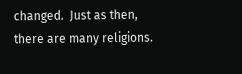changed.  Just as then, there are many religions.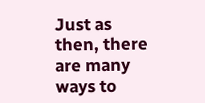Just as then, there are many ways to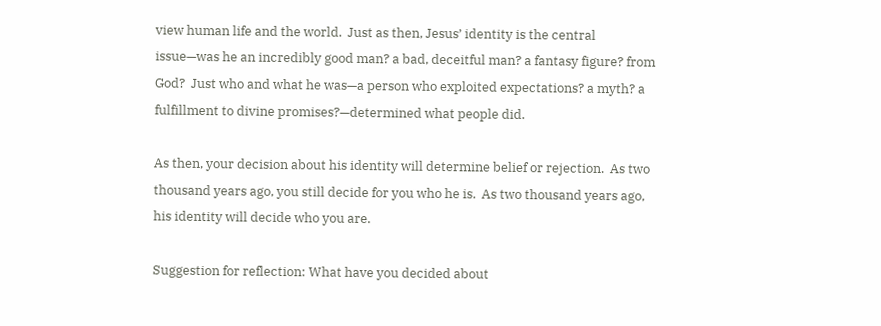view human life and the world.  Just as then, Jesus’ identity is the central issue—was he an incredibly good man? a bad, deceitful man? a fantasy figure? from God?  Just who and what he was—a person who exploited expectations? a myth? a fulfillment to divine promises?—determined what people did.

As then, your decision about his identity will determine belief or rejection.  As two thousand years ago, you still decide for you who he is.  As two thousand years ago, his identity will decide who you are.

Suggestion for reflection: What have you decided about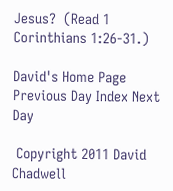Jesus?  (Read 1 Corinthians 1:26-31.)

David's Home Page Previous Day Index Next Day

 Copyright 2011 David Chadwell